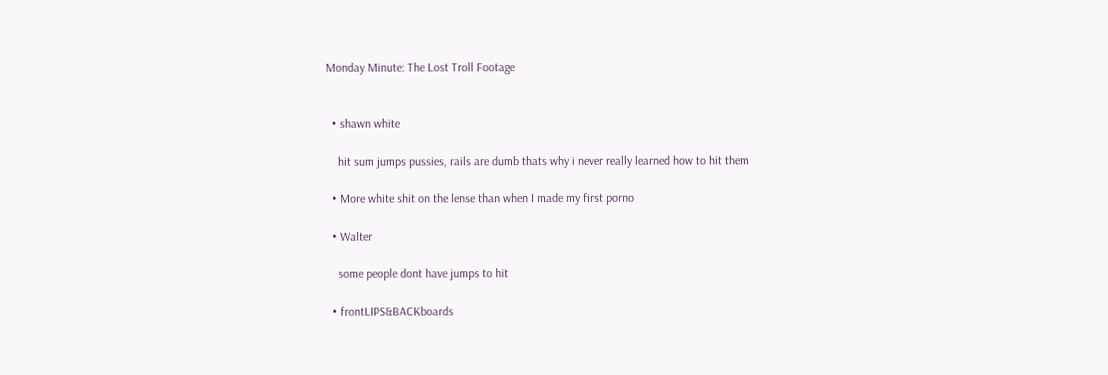Monday Minute: The Lost Troll Footage


  • shawn white

    hit sum jumps pussies, rails are dumb thats why i never really learned how to hit them

  • More white shit on the lense than when I made my first porno

  • Walter

    some people dont have jumps to hit

  • frontLIPS&BACKboards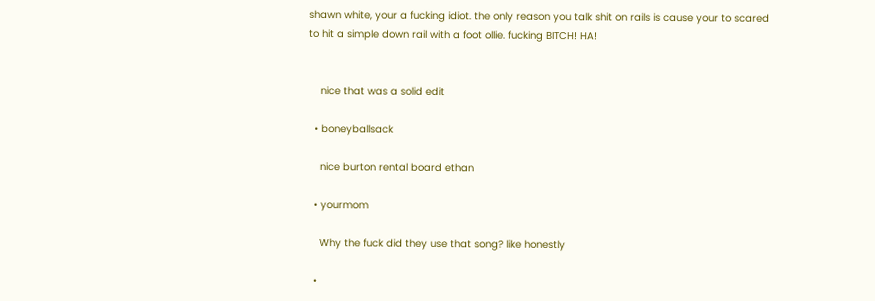shawn white, your a fucking idiot. the only reason you talk shit on rails is cause your to scared to hit a simple down rail with a foot ollie. fucking BITCH! HA!


    nice that was a solid edit

  • boneyballsack

    nice burton rental board ethan

  • yourmom

    Why the fuck did they use that song? like honestly

  •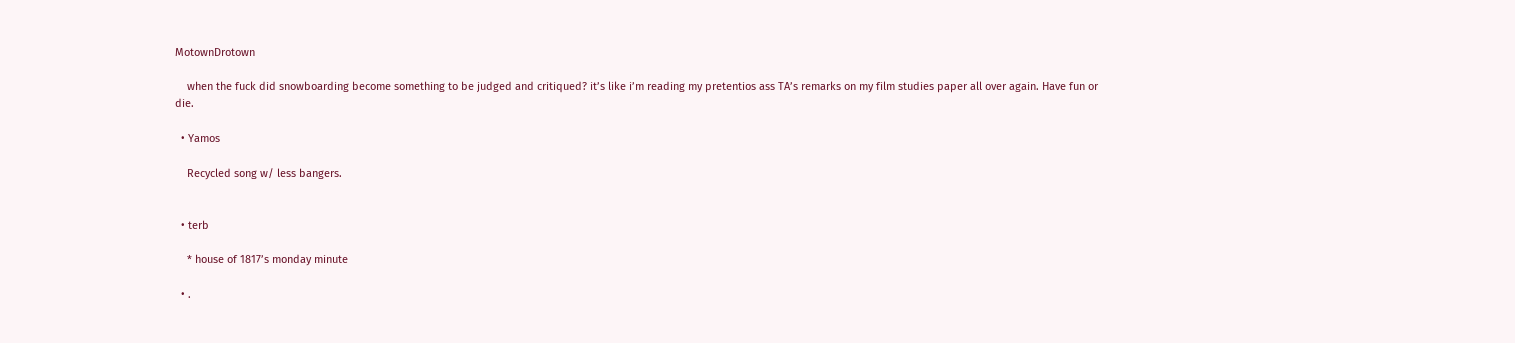MotownDrotown

    when the fuck did snowboarding become something to be judged and critiqued? it’s like i’m reading my pretentios ass TA’s remarks on my film studies paper all over again. Have fun or die.

  • Yamos

    Recycled song w/ less bangers.


  • terb

    * house of 1817’s monday minute

  • .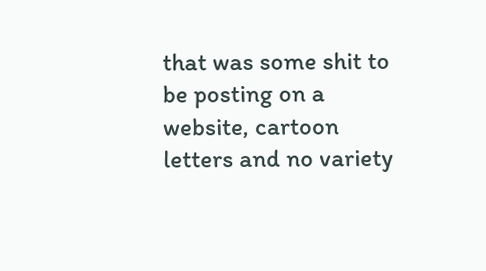that was some shit to be posting on a website, cartoon letters and no variety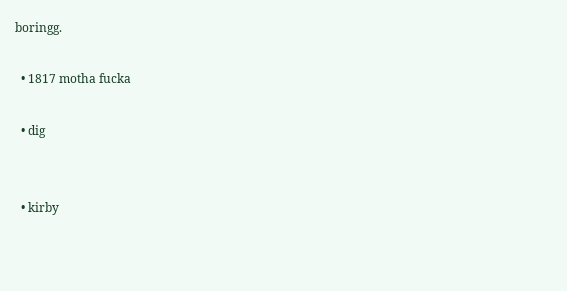boringg.

  • 1817 motha fucka

  • dig


  • kirby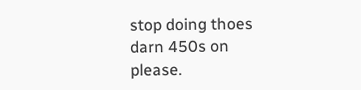stop doing thoes darn 450s on please.